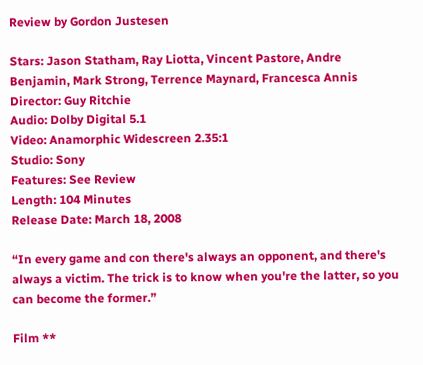Review by Gordon Justesen

Stars: Jason Statham, Ray Liotta, Vincent Pastore, Andre Benjamin, Mark Strong, Terrence Maynard, Francesca Annis
Director: Guy Ritchie
Audio: Dolby Digital 5.1
Video: Anamorphic Widescreen 2.35:1
Studio: Sony
Features: See Review
Length: 104 Minutes
Release Date: March 18, 2008

“In every game and con there's always an opponent, and there's always a victim. The trick is to know when you're the latter, so you can become the former.”

Film **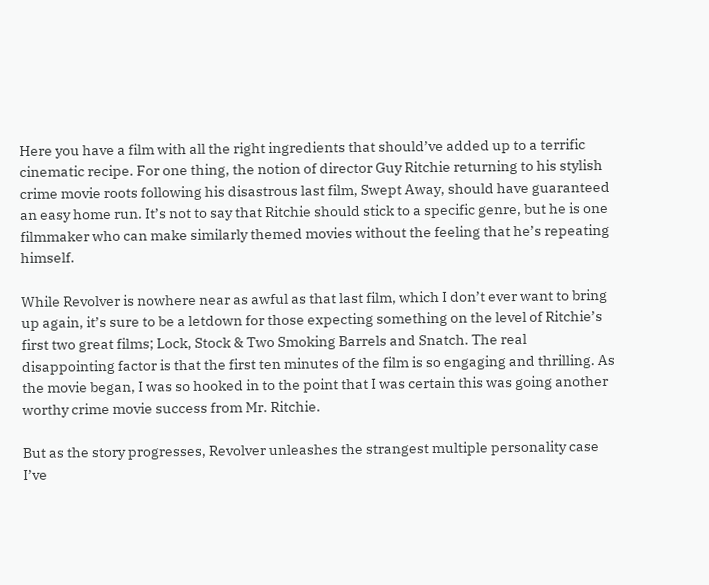Here you have a film with all the right ingredients that should’ve added up to a terrific cinematic recipe. For one thing, the notion of director Guy Ritchie returning to his stylish crime movie roots following his disastrous last film, Swept Away, should have guaranteed an easy home run. It’s not to say that Ritchie should stick to a specific genre, but he is one filmmaker who can make similarly themed movies without the feeling that he’s repeating himself.

While Revolver is nowhere near as awful as that last film, which I don’t ever want to bring up again, it’s sure to be a letdown for those expecting something on the level of Ritchie’s first two great films; Lock, Stock & Two Smoking Barrels and Snatch. The real disappointing factor is that the first ten minutes of the film is so engaging and thrilling. As the movie began, I was so hooked in to the point that I was certain this was going another worthy crime movie success from Mr. Ritchie.

But as the story progresses, Revolver unleashes the strangest multiple personality case I’ve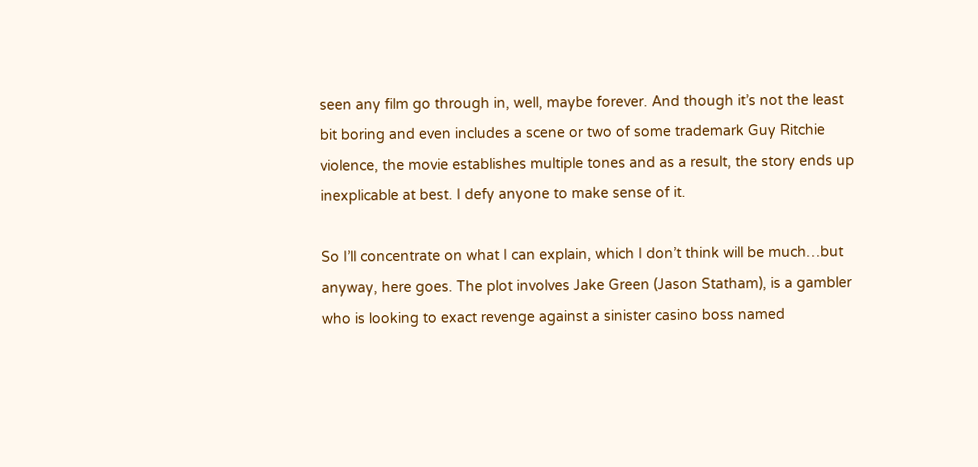seen any film go through in, well, maybe forever. And though it’s not the least bit boring and even includes a scene or two of some trademark Guy Ritchie violence, the movie establishes multiple tones and as a result, the story ends up inexplicable at best. I defy anyone to make sense of it.

So I’ll concentrate on what I can explain, which I don’t think will be much…but anyway, here goes. The plot involves Jake Green (Jason Statham), is a gambler who is looking to exact revenge against a sinister casino boss named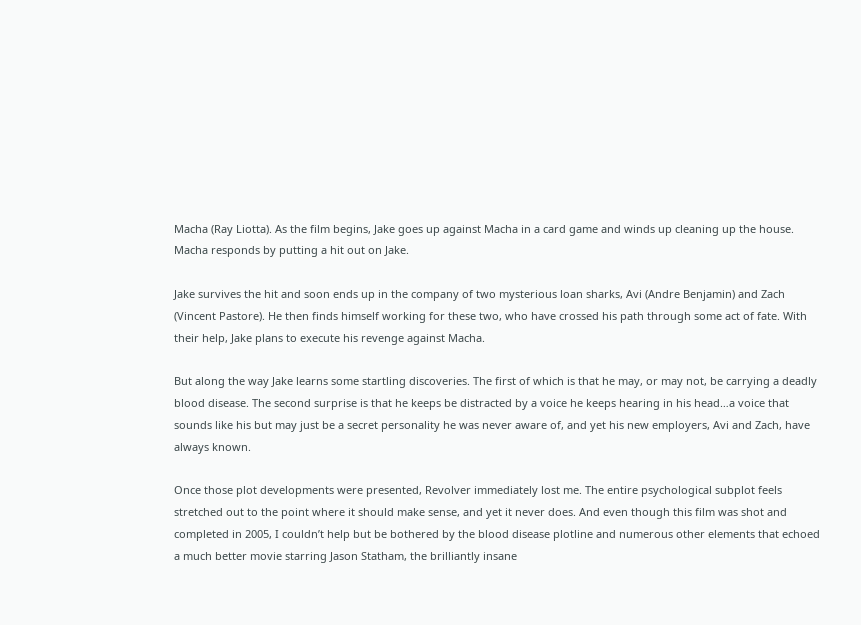Macha (Ray Liotta). As the film begins, Jake goes up against Macha in a card game and winds up cleaning up the house. Macha responds by putting a hit out on Jake.

Jake survives the hit and soon ends up in the company of two mysterious loan sharks, Avi (Andre Benjamin) and Zach (Vincent Pastore). He then finds himself working for these two, who have crossed his path through some act of fate. With their help, Jake plans to execute his revenge against Macha.

But along the way Jake learns some startling discoveries. The first of which is that he may, or may not, be carrying a deadly blood disease. The second surprise is that he keeps be distracted by a voice he keeps hearing in his head…a voice that sounds like his but may just be a secret personality he was never aware of, and yet his new employers, Avi and Zach, have always known.

Once those plot developments were presented, Revolver immediately lost me. The entire psychological subplot feels stretched out to the point where it should make sense, and yet it never does. And even though this film was shot and completed in 2005, I couldn’t help but be bothered by the blood disease plotline and numerous other elements that echoed a much better movie starring Jason Statham, the brilliantly insane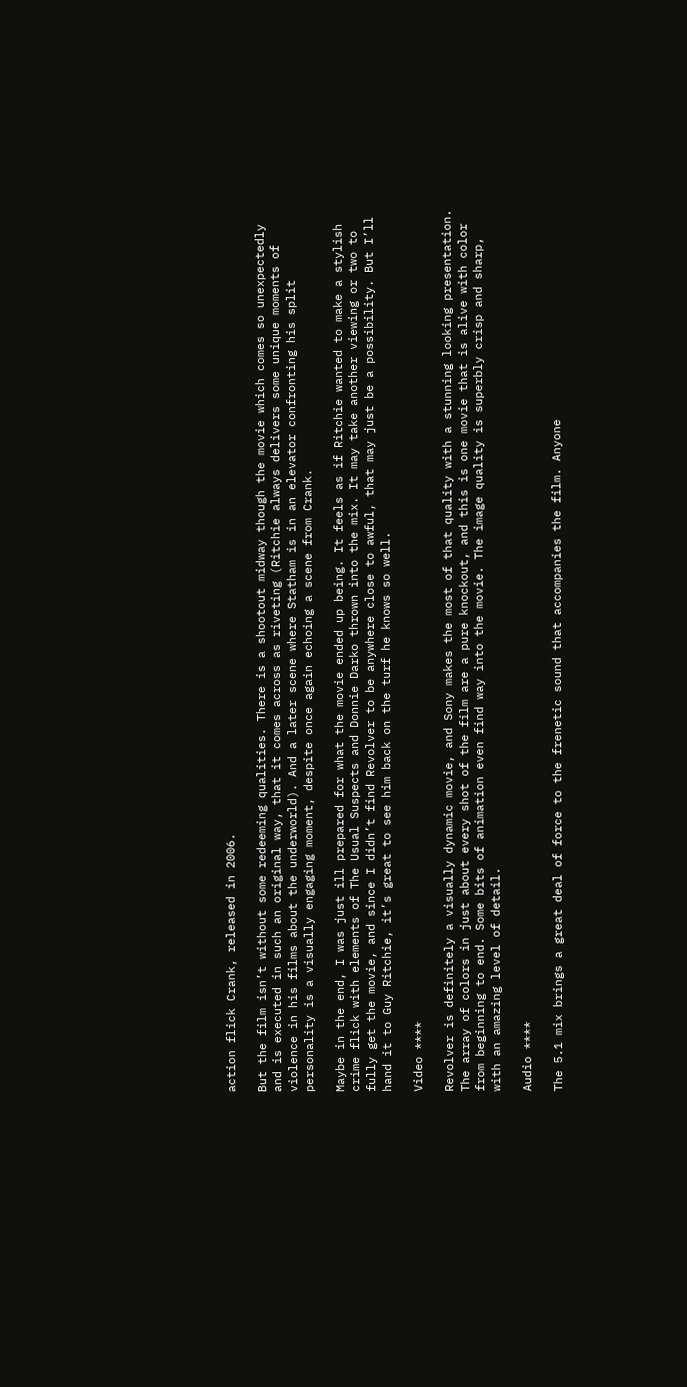action flick Crank, released in 2006.

But the film isn’t without some redeeming qualities. There is a shootout midway though the movie which comes so unexpectedly and is executed in such an original way, that it comes across as riveting (Ritchie always delivers some unique moments of violence in his films about the underworld). And a later scene where Statham is in an elevator confronting his split personality is a visually engaging moment, despite once again echoing a scene from Crank.

Maybe in the end, I was just ill prepared for what the movie ended up being. It feels as if Ritchie wanted to make a stylish crime flick with elements of The Usual Suspects and Donnie Darko thrown into the mix. It may take another viewing or two to fully get the movie, and since I didn’t find Revolver to be anywhere close to awful, that may just be a possibility. But I’ll hand it to Guy Ritchie, it’s great to see him back on the turf he knows so well.

Video ****

Revolver is definitely a visually dynamic movie, and Sony makes the most of that quality with a stunning looking presentation. The array of colors in just about every shot of the film are a pure knockout, and this is one movie that is alive with color from beginning to end. Some bits of animation even find way into the movie. The image quality is superbly crisp and sharp, with an amazing level of detail.

Audio ****

The 5.1 mix brings a great deal of force to the frenetic sound that accompanies the film. Anyone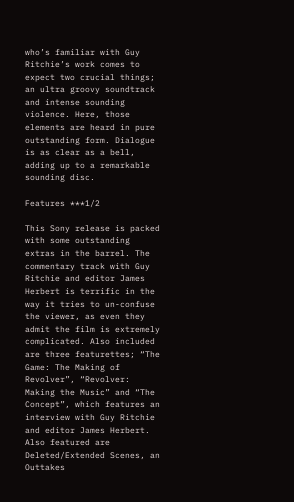who’s familiar with Guy Ritchie’s work comes to expect two crucial things; an ultra groovy soundtrack and intense sounding violence. Here, those elements are heard in pure outstanding form. Dialogue is as clear as a bell, adding up to a remarkable sounding disc.

Features ***1/2

This Sony release is packed with some outstanding extras in the barrel. The commentary track with Guy Ritchie and editor James Herbert is terrific in the way it tries to un-confuse the viewer, as even they admit the film is extremely complicated. Also included are three featurettes; “The Game: The Making of Revolver”, “Revolver: Making the Music” and “The Concept”, which features an interview with Guy Ritchie and editor James Herbert. Also featured are Deleted/Extended Scenes, an Outtakes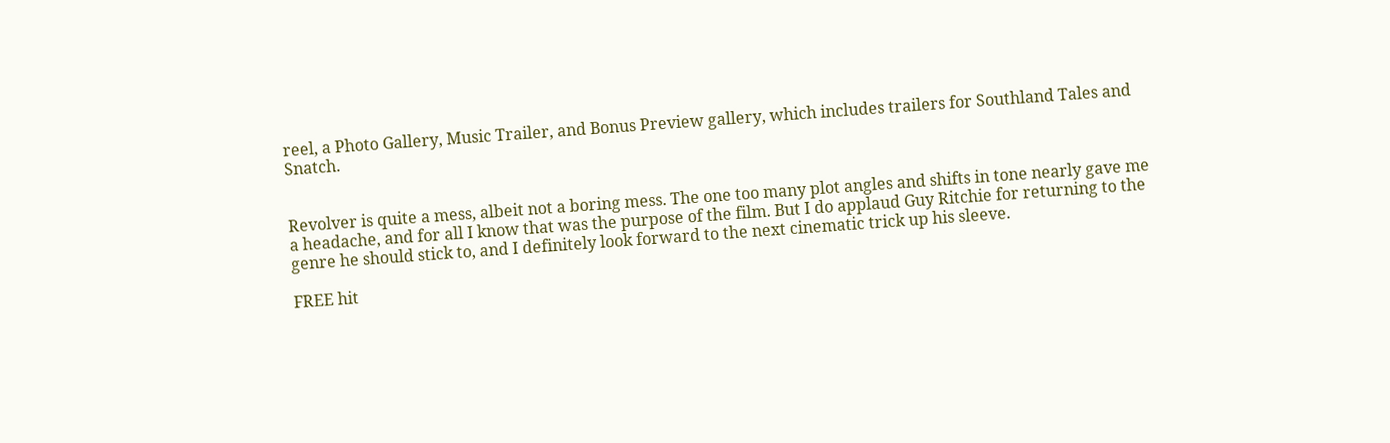reel, a Photo Gallery, Music Trailer, and Bonus Preview gallery, which includes trailers for Southland Tales and Snatch.


Revolver is quite a mess, albeit not a boring mess. The one too many plot angles and shifts in tone nearly gave me a headache, and for all I know that was the purpose of the film. But I do applaud Guy Ritchie for returning to the genre he should stick to, and I definitely look forward to the next cinematic trick up his sleeve.

FREE hit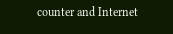counter and Internet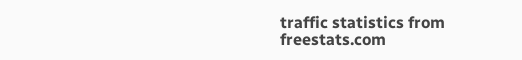traffic statistics from freestats.com